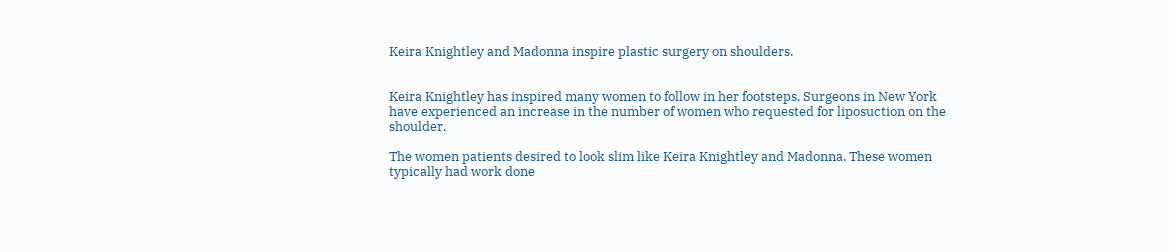Keira Knightley and Madonna inspire plastic surgery on shoulders.


Keira Knightley has inspired many women to follow in her footsteps. Surgeons in New York have experienced an increase in the number of women who requested for liposuction on the shoulder.

The women patients desired to look slim like Keira Knightley and Madonna. These women typically had work done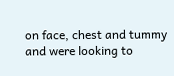on face, chest and tummy and were looking to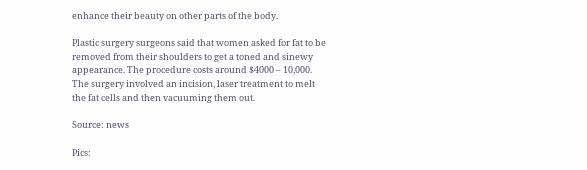enhance their beauty on other parts of the body.

Plastic surgery surgeons said that women asked for fat to be removed from their shoulders to get a toned and sinewy appearance. The procedure costs around $4000 – 10,000. The surgery involved an incision, laser treatment to melt the fat cells and then vacuuming them out.

Source: news

Pics: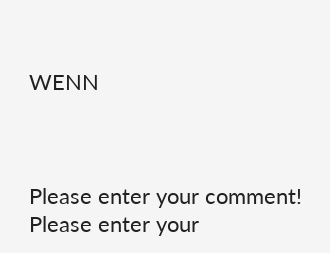WENN



Please enter your comment!
Please enter your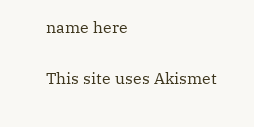name here

This site uses Akismet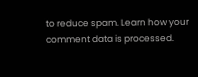to reduce spam. Learn how your comment data is processed.